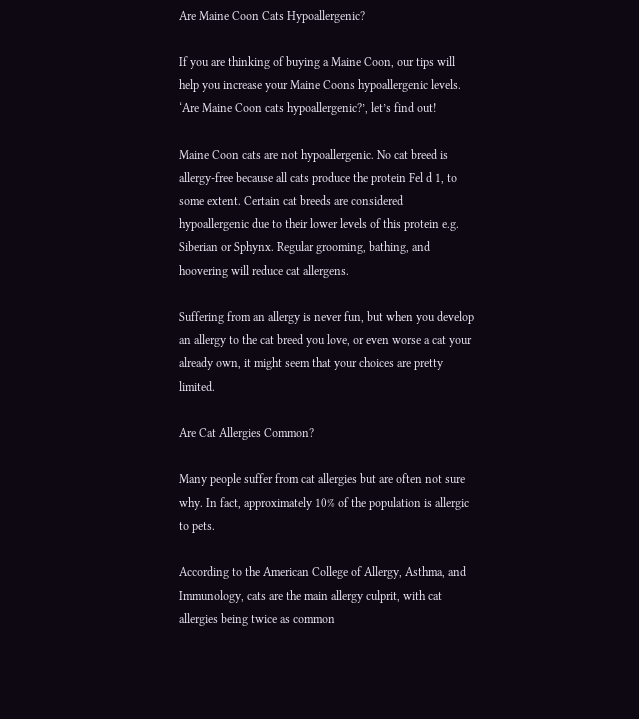Are Maine Coon Cats Hypoallergenic?

If you are thinking of buying a Maine Coon, our tips will help you increase your Maine Coons hypoallergenic levels. ‘Are Maine Coon cats hypoallergenic?’, let’s find out!

Maine Coon cats are not hypoallergenic. No cat breed is allergy-free because all cats produce the protein Fel d 1, to some extent. Certain cat breeds are considered hypoallergenic due to their lower levels of this protein e.g. Siberian or Sphynx. Regular grooming, bathing, and hoovering will reduce cat allergens.

Suffering from an allergy is never fun, but when you develop an allergy to the cat breed you love, or even worse a cat your already own, it might seem that your choices are pretty limited.

Are Cat Allergies Common?

Many people suffer from cat allergies but are often not sure why. In fact, approximately 10% of the population is allergic to pets.

According to the American College of Allergy, Asthma, and Immunology, cats are the main allergy culprit, with cat allergies being twice as common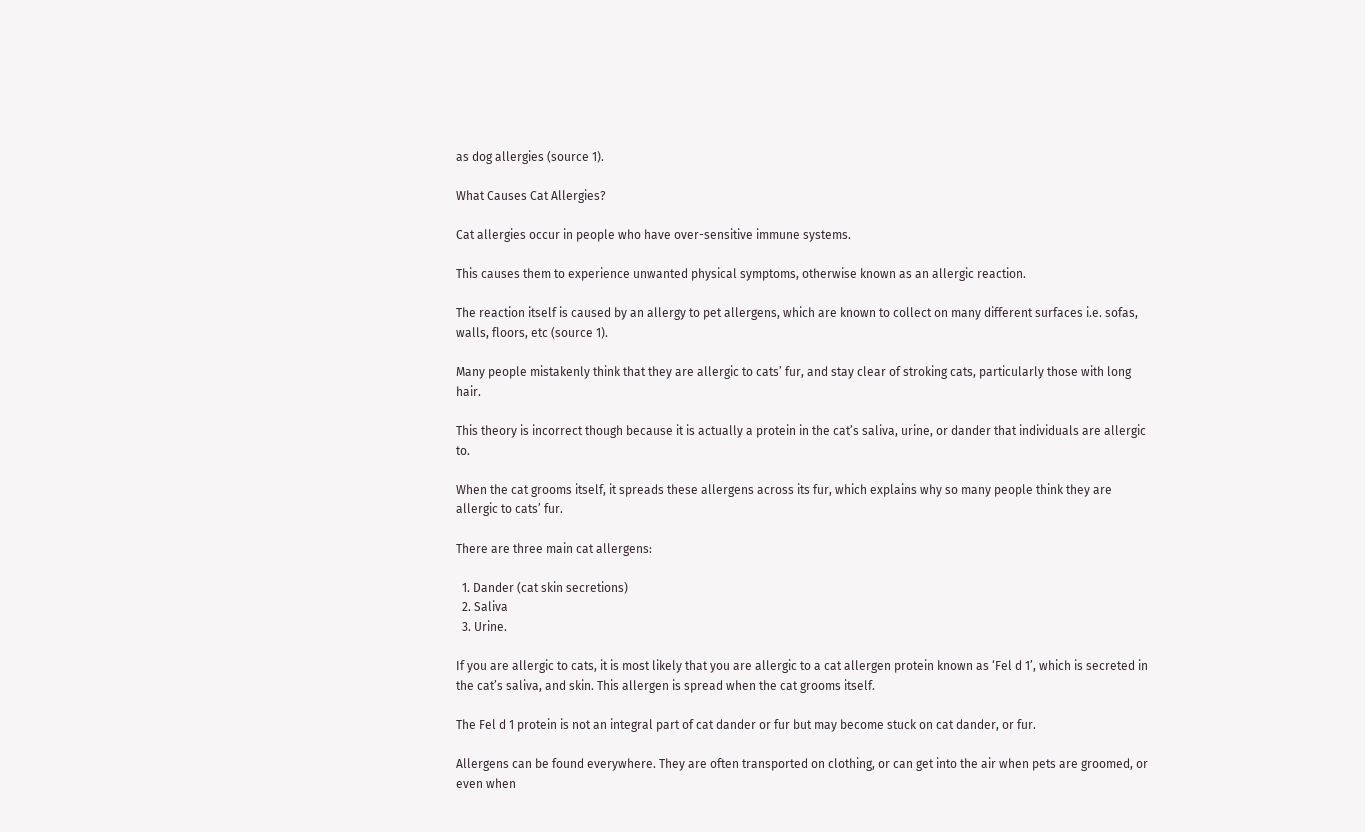as dog allergies (source 1).

What Causes Cat Allergies?

Cat allergies occur in people who have over-sensitive immune systems.

This causes them to experience unwanted physical symptoms, otherwise known as an allergic reaction.

The reaction itself is caused by an allergy to pet allergens, which are known to collect on many different surfaces i.e. sofas, walls, floors, etc (source 1).

Many people mistakenly think that they are allergic to cats’ fur, and stay clear of stroking cats, particularly those with long hair.

This theory is incorrect though because it is actually a protein in the cat’s saliva, urine, or dander that individuals are allergic to.

When the cat grooms itself, it spreads these allergens across its fur, which explains why so many people think they are allergic to cats’ fur.

There are three main cat allergens:

  1. Dander (cat skin secretions)
  2. Saliva
  3. Urine.

If you are allergic to cats, it is most likely that you are allergic to a cat allergen protein known as ‘Fel d 1’, which is secreted in the cat’s saliva, and skin. This allergen is spread when the cat grooms itself.

The Fel d 1 protein is not an integral part of cat dander or fur but may become stuck on cat dander, or fur.

Allergens can be found everywhere. They are often transported on clothing, or can get into the air when pets are groomed, or even when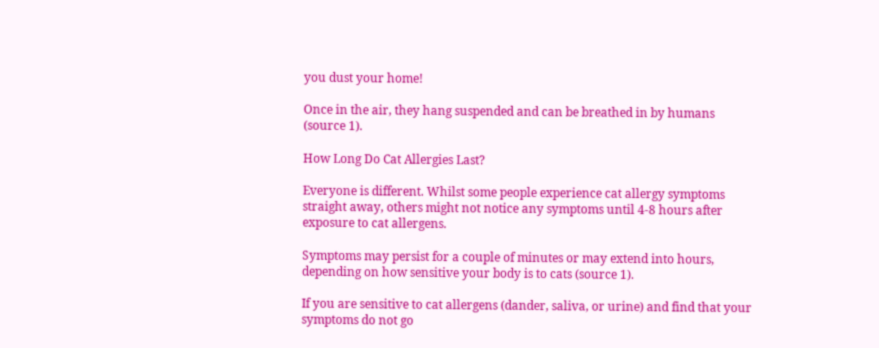you dust your home!

Once in the air, they hang suspended and can be breathed in by humans (source 1).

How Long Do Cat Allergies Last?

Everyone is different. Whilst some people experience cat allergy symptoms straight away, others might not notice any symptoms until 4-8 hours after exposure to cat allergens.

Symptoms may persist for a couple of minutes or may extend into hours, depending on how sensitive your body is to cats (source 1).

If you are sensitive to cat allergens (dander, saliva, or urine) and find that your symptoms do not go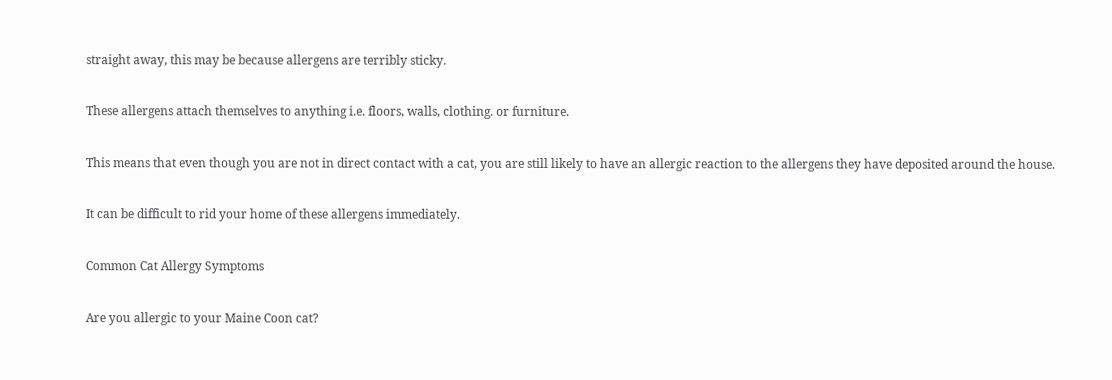straight away, this may be because allergens are terribly sticky.

These allergens attach themselves to anything i.e. floors, walls, clothing. or furniture.

This means that even though you are not in direct contact with a cat, you are still likely to have an allergic reaction to the allergens they have deposited around the house.

It can be difficult to rid your home of these allergens immediately.

Common Cat Allergy Symptoms

Are you allergic to your Maine Coon cat?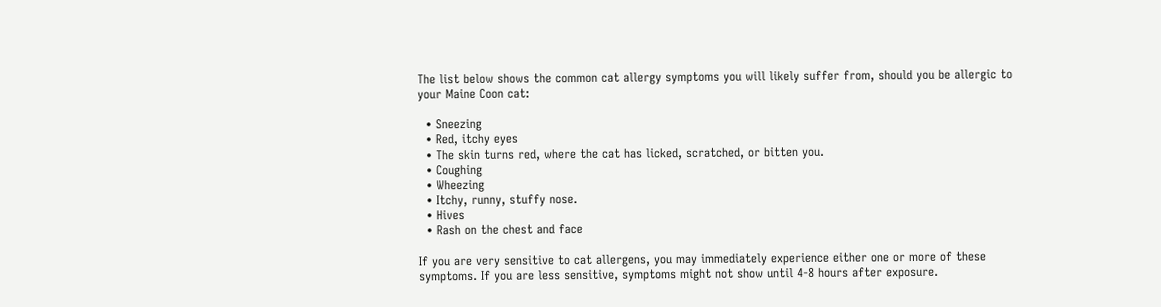The list below shows the common cat allergy symptoms you will likely suffer from, should you be allergic to your Maine Coon cat:

  • Sneezing
  • Red, itchy eyes
  • The skin turns red, where the cat has licked, scratched, or bitten you.
  • Coughing
  • Wheezing
  • Itchy, runny, stuffy nose.
  • Hives
  • Rash on the chest and face

If you are very sensitive to cat allergens, you may immediately experience either one or more of these symptoms. If you are less sensitive, symptoms might not show until 4-8 hours after exposure.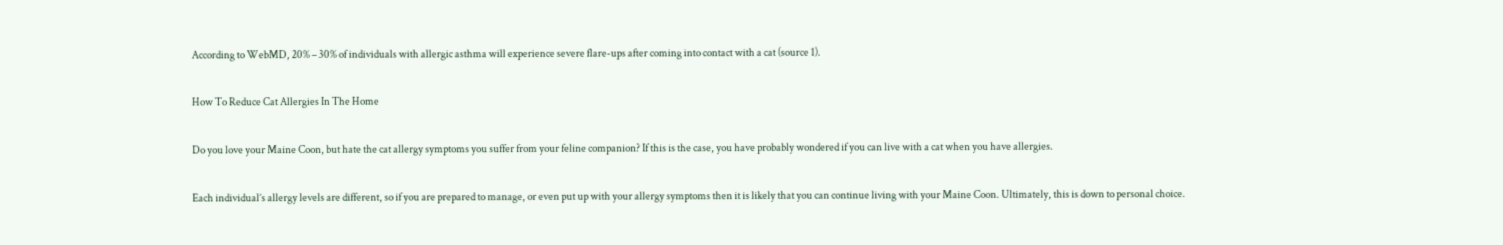According to WebMD, 20% – 30% of individuals with allergic asthma will experience severe flare-ups after coming into contact with a cat (source 1).

How To Reduce Cat Allergies In The Home

Do you love your Maine Coon, but hate the cat allergy symptoms you suffer from your feline companion? If this is the case, you have probably wondered if you can live with a cat when you have allergies.

Each individual’s allergy levels are different, so if you are prepared to manage, or even put up with your allergy symptoms then it is likely that you can continue living with your Maine Coon. Ultimately, this is down to personal choice.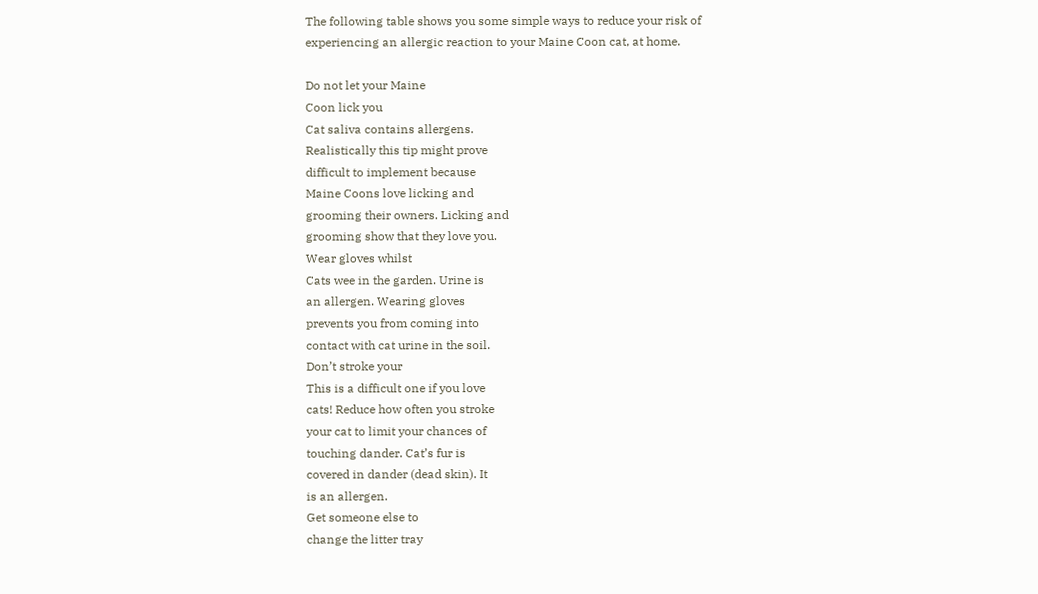The following table shows you some simple ways to reduce your risk of experiencing an allergic reaction to your Maine Coon cat, at home.

Do not let your Maine
Coon lick you
Cat saliva contains allergens.
Realistically this tip might prove
difficult to implement because
Maine Coons love licking and
grooming their owners. Licking and
grooming show that they love you.
Wear gloves whilst
Cats wee in the garden. Urine is
an allergen. Wearing gloves
prevents you from coming into
contact with cat urine in the soil.
Don’t stroke your
This is a difficult one if you love
cats! Reduce how often you stroke
your cat to limit your chances of
touching dander. Cat’s fur is
covered in dander (dead skin). It
is an allergen.
Get someone else to
change the litter tray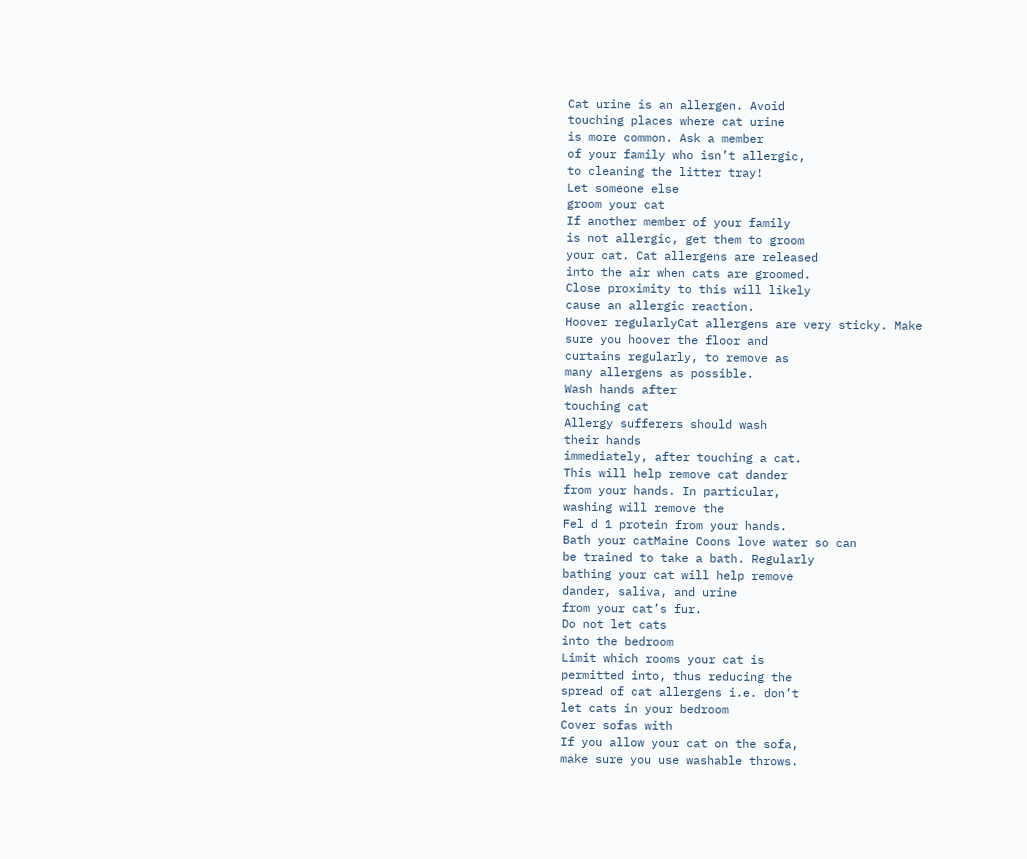Cat urine is an allergen. Avoid
touching places where cat urine
is more common. Ask a member
of your family who isn’t allergic,
to cleaning the litter tray!
Let someone else
groom your cat
If another member of your family
is not allergic, get them to groom
your cat. Cat allergens are released
into the air when cats are groomed.
Close proximity to this will likely
cause an allergic reaction.
Hoover regularlyCat allergens are very sticky. Make
sure you hoover the floor and
curtains regularly, to remove as
many allergens as possible.
Wash hands after
touching cat
Allergy sufferers should wash
their hands
immediately, after touching a cat.
This will help remove cat dander
from your hands. In particular,
washing will remove the
Fel d 1 protein from your hands.
Bath your catMaine Coons love water so can
be trained to take a bath. Regularly
bathing your cat will help remove
dander, saliva, and urine
from your cat’s fur.
Do not let cats
into the bedroom
Limit which rooms your cat is
permitted into, thus reducing the
spread of cat allergens i.e. don’t
let cats in your bedroom
Cover sofas with
If you allow your cat on the sofa,
make sure you use washable throws.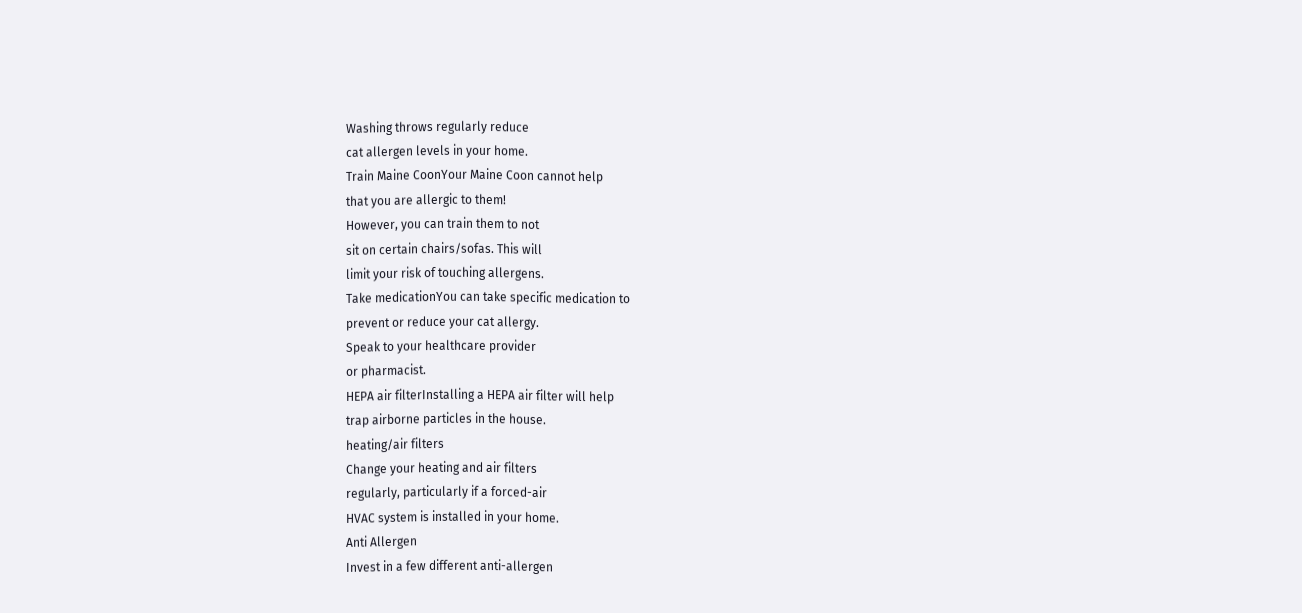Washing throws regularly reduce
cat allergen levels in your home.
Train Maine CoonYour Maine Coon cannot help
that you are allergic to them!
However, you can train them to not
sit on certain chairs/sofas. This will
limit your risk of touching allergens.
Take medicationYou can take specific medication to
prevent or reduce your cat allergy.
Speak to your healthcare provider
or pharmacist.
HEPA air filterInstalling a HEPA air filter will help
trap airborne particles in the house.
heating/air filters
Change your heating and air filters
regularly, particularly if a forced-air
HVAC system is installed in your home.
Anti Allergen
Invest in a few different anti-allergen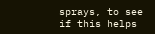sprays, to see if this helps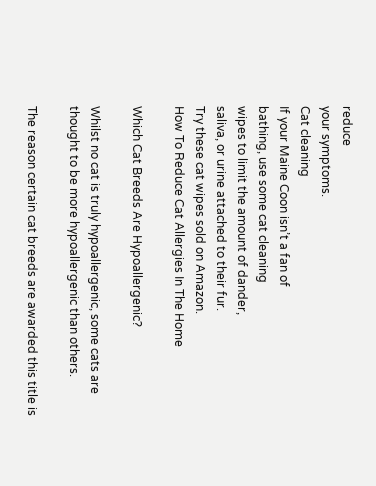reduce
your symptoms.
Cat cleaning
If your Maine Coon isn’t a fan of
bathing, use some cat cleaning
wipes to limit the amount of dander,
saliva, or urine attached to their fur.
Try these cat wipes sold on Amazon.
How To Reduce Cat Allergies In The Home

Which Cat Breeds Are Hypoallergenic?

Whilst no cat is truly hypoallergenic, some cats are thought to be more hypoallergenic than others.

The reason certain cat breeds are awarded this title is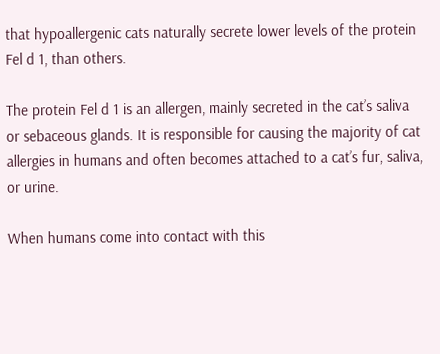that hypoallergenic cats naturally secrete lower levels of the protein Fel d 1, than others.

The protein Fel d 1 is an allergen, mainly secreted in the cat’s saliva or sebaceous glands. It is responsible for causing the majority of cat allergies in humans and often becomes attached to a cat’s fur, saliva, or urine.

When humans come into contact with this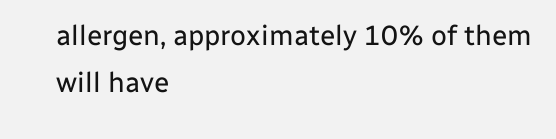allergen, approximately 10% of them will have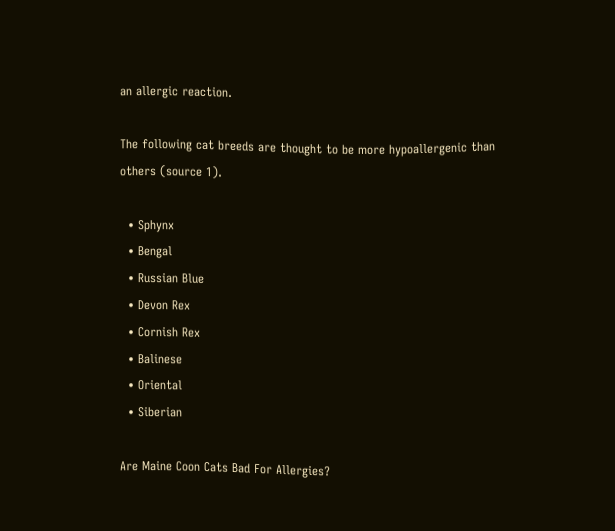an allergic reaction.

The following cat breeds are thought to be more hypoallergenic than others (source 1).

  • Sphynx
  • Bengal
  • Russian Blue
  • Devon Rex
  • Cornish Rex
  • Balinese
  • Oriental
  • Siberian

Are Maine Coon Cats Bad For Allergies?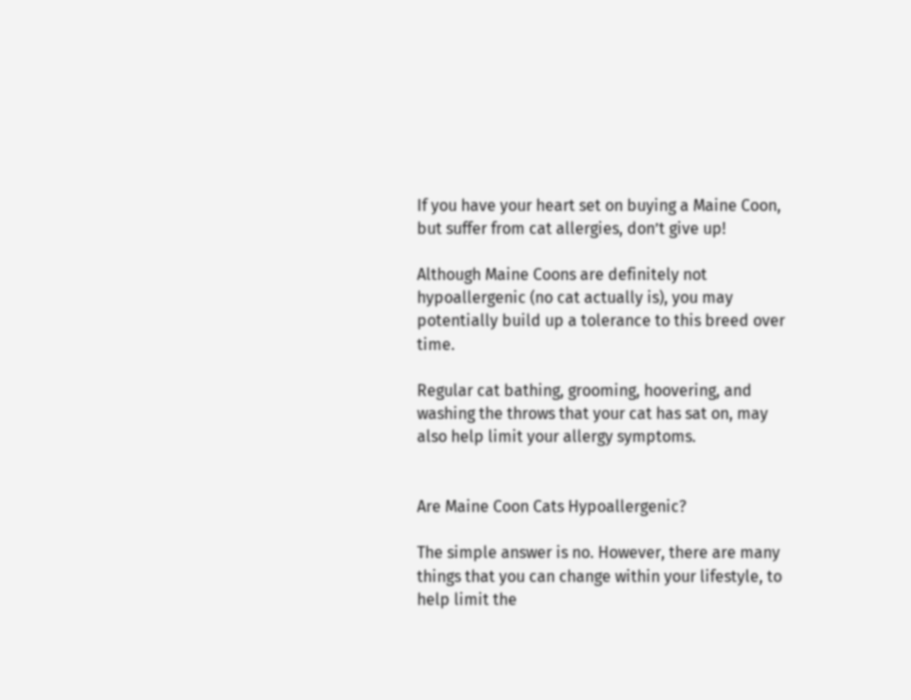If you have your heart set on buying a Maine Coon, but suffer from cat allergies, don’t give up!

Although Maine Coons are definitely not hypoallergenic (no cat actually is), you may potentially build up a tolerance to this breed over time.

Regular cat bathing, grooming, hoovering, and washing the throws that your cat has sat on, may also help limit your allergy symptoms.


Are Maine Coon Cats Hypoallergenic?

The simple answer is no. However, there are many things that you can change within your lifestyle, to help limit the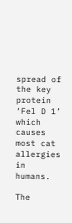spread of the key protein ‘Fel D 1’ which causes most cat allergies in humans.

The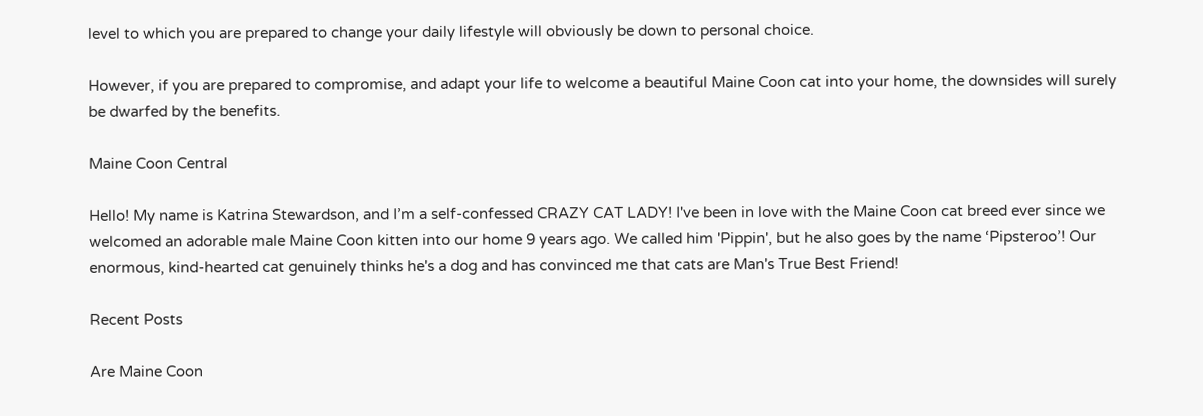level to which you are prepared to change your daily lifestyle will obviously be down to personal choice.

However, if you are prepared to compromise, and adapt your life to welcome a beautiful Maine Coon cat into your home, the downsides will surely be dwarfed by the benefits.

Maine Coon Central

Hello! My name is Katrina Stewardson, and I’m a self-confessed CRAZY CAT LADY! I've been in love with the Maine Coon cat breed ever since we welcomed an adorable male Maine Coon kitten into our home 9 years ago. We called him 'Pippin', but he also goes by the name ‘Pipsteroo’! Our enormous, kind-hearted cat genuinely thinks he's a dog and has convinced me that cats are Man's True Best Friend!

Recent Posts

Are Maine Coon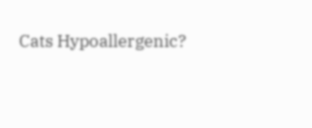Cats Hypoallergenic?